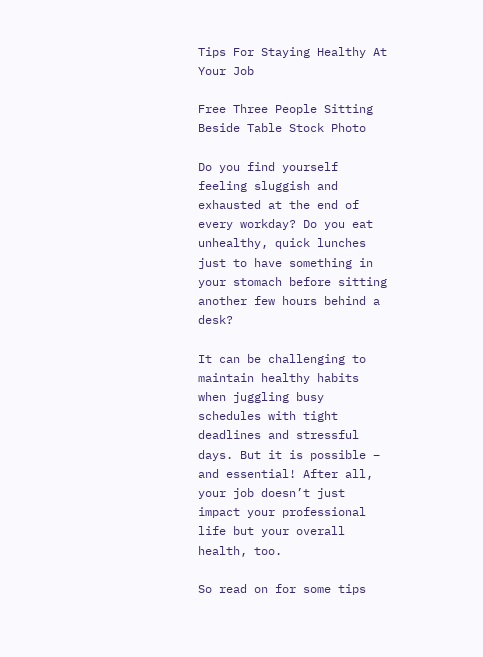Tips For Staying Healthy At Your Job

Free Three People Sitting Beside Table Stock Photo

Do you find yourself feeling sluggish and exhausted at the end of every workday? Do you eat unhealthy, quick lunches just to have something in your stomach before sitting another few hours behind a desk?

It can be challenging to maintain healthy habits when juggling busy schedules with tight deadlines and stressful days. But it is possible – and essential! After all, your job doesn’t just impact your professional life but your overall health, too.

So read on for some tips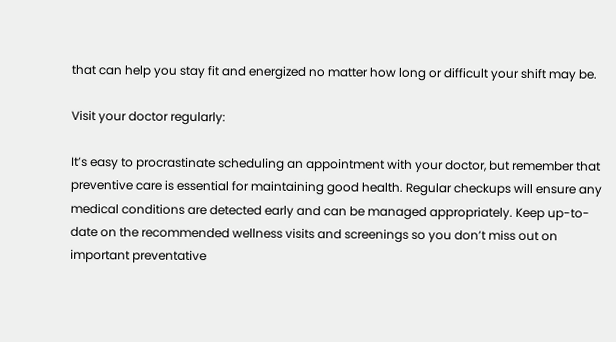that can help you stay fit and energized no matter how long or difficult your shift may be.

Visit your doctor regularly:

It’s easy to procrastinate scheduling an appointment with your doctor, but remember that preventive care is essential for maintaining good health. Regular checkups will ensure any medical conditions are detected early and can be managed appropriately. Keep up-to-date on the recommended wellness visits and screenings so you don’t miss out on important preventative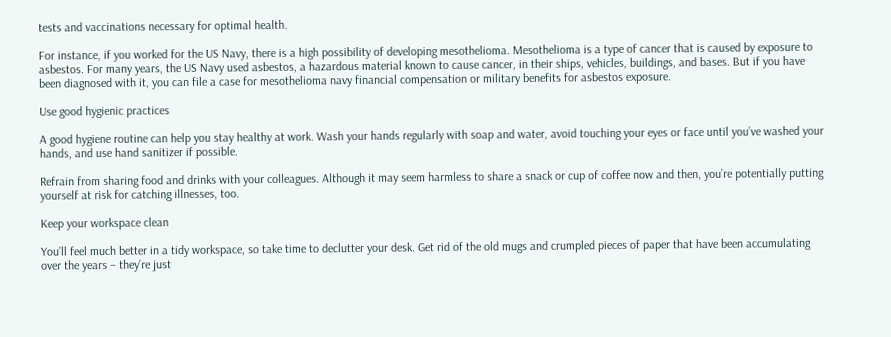tests and vaccinations necessary for optimal health.

For instance, if you worked for the US Navy, there is a high possibility of developing mesothelioma. Mesothelioma is a type of cancer that is caused by exposure to asbestos. For many years, the US Navy used asbestos, a hazardous material known to cause cancer, in their ships, vehicles, buildings, and bases. But if you have been diagnosed with it, you can file a case for mesothelioma navy financial compensation or military benefits for asbestos exposure.

Use good hygienic practices

A good hygiene routine can help you stay healthy at work. Wash your hands regularly with soap and water, avoid touching your eyes or face until you’ve washed your hands, and use hand sanitizer if possible.

Refrain from sharing food and drinks with your colleagues. Although it may seem harmless to share a snack or cup of coffee now and then, you’re potentially putting yourself at risk for catching illnesses, too.

Keep your workspace clean

You’ll feel much better in a tidy workspace, so take time to declutter your desk. Get rid of the old mugs and crumpled pieces of paper that have been accumulating over the years – they’re just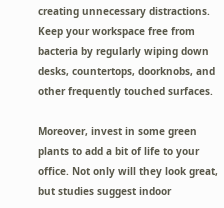creating unnecessary distractions. Keep your workspace free from bacteria by regularly wiping down desks, countertops, doorknobs, and other frequently touched surfaces.

Moreover, invest in some green plants to add a bit of life to your office. Not only will they look great, but studies suggest indoor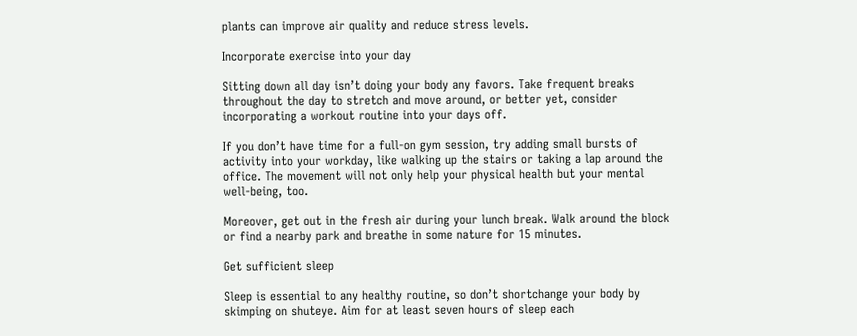plants can improve air quality and reduce stress levels.

Incorporate exercise into your day

Sitting down all day isn’t doing your body any favors. Take frequent breaks throughout the day to stretch and move around, or better yet, consider incorporating a workout routine into your days off.

If you don’t have time for a full-on gym session, try adding small bursts of activity into your workday, like walking up the stairs or taking a lap around the office. The movement will not only help your physical health but your mental well-being, too.

Moreover, get out in the fresh air during your lunch break. Walk around the block or find a nearby park and breathe in some nature for 15 minutes.

Get sufficient sleep

Sleep is essential to any healthy routine, so don’t shortchange your body by skimping on shuteye. Aim for at least seven hours of sleep each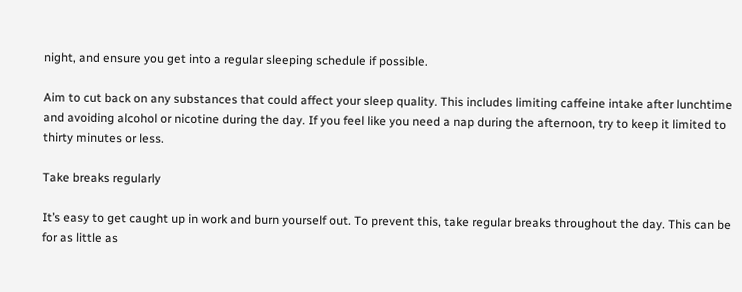night, and ensure you get into a regular sleeping schedule if possible.

Aim to cut back on any substances that could affect your sleep quality. This includes limiting caffeine intake after lunchtime and avoiding alcohol or nicotine during the day. If you feel like you need a nap during the afternoon, try to keep it limited to thirty minutes or less.

Take breaks regularly

It’s easy to get caught up in work and burn yourself out. To prevent this, take regular breaks throughout the day. This can be for as little as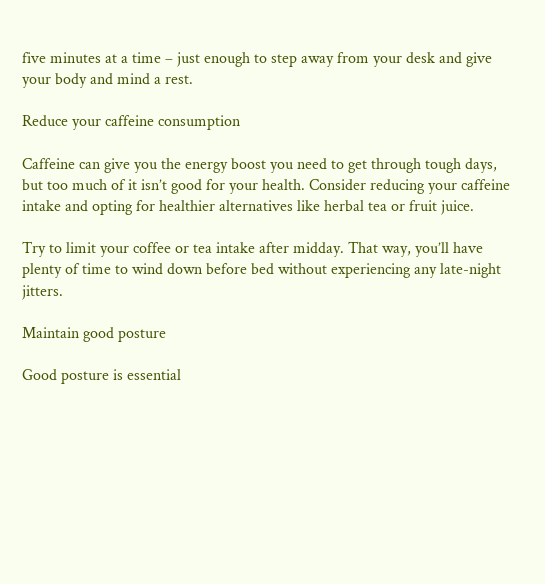five minutes at a time – just enough to step away from your desk and give your body and mind a rest.

Reduce your caffeine consumption

Caffeine can give you the energy boost you need to get through tough days, but too much of it isn’t good for your health. Consider reducing your caffeine intake and opting for healthier alternatives like herbal tea or fruit juice.

Try to limit your coffee or tea intake after midday. That way, you’ll have plenty of time to wind down before bed without experiencing any late-night jitters.

Maintain good posture

Good posture is essential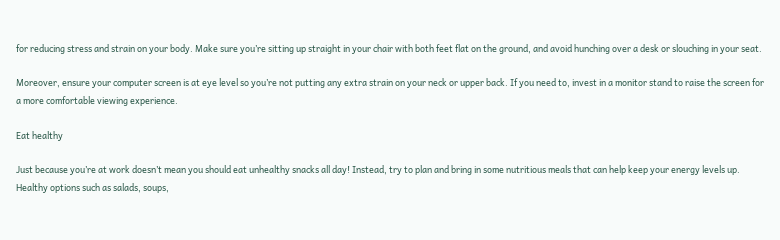for reducing stress and strain on your body. Make sure you’re sitting up straight in your chair with both feet flat on the ground, and avoid hunching over a desk or slouching in your seat.

Moreover, ensure your computer screen is at eye level so you’re not putting any extra strain on your neck or upper back. If you need to, invest in a monitor stand to raise the screen for a more comfortable viewing experience.

Eat healthy

Just because you’re at work doesn’t mean you should eat unhealthy snacks all day! Instead, try to plan and bring in some nutritious meals that can help keep your energy levels up. Healthy options such as salads, soups,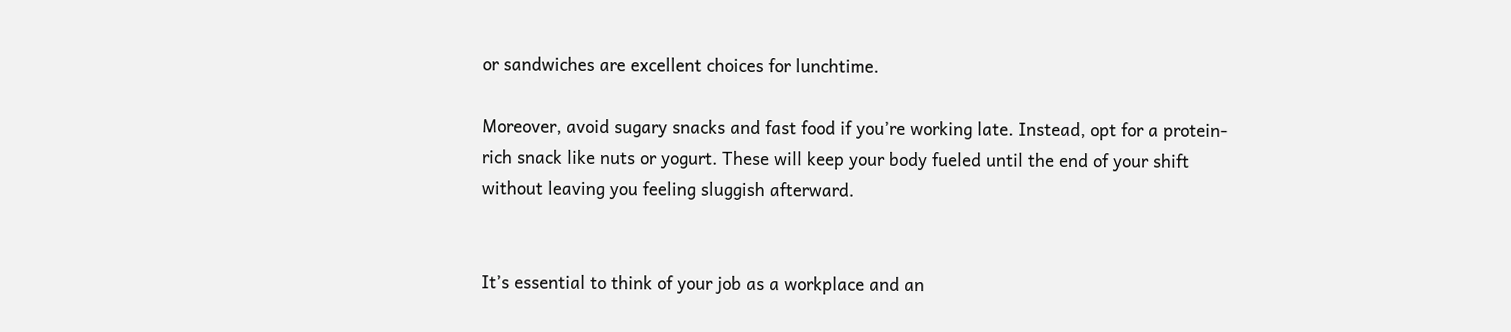or sandwiches are excellent choices for lunchtime.

Moreover, avoid sugary snacks and fast food if you’re working late. Instead, opt for a protein-rich snack like nuts or yogurt. These will keep your body fueled until the end of your shift without leaving you feeling sluggish afterward.


It’s essential to think of your job as a workplace and an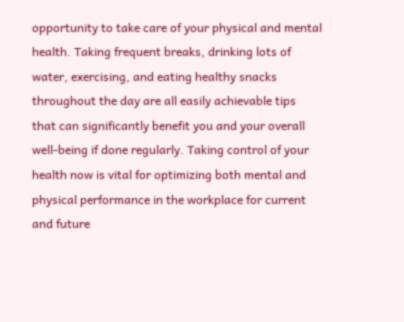opportunity to take care of your physical and mental health. Taking frequent breaks, drinking lots of water, exercising, and eating healthy snacks throughout the day are all easily achievable tips that can significantly benefit you and your overall well-being if done regularly. Taking control of your health now is vital for optimizing both mental and physical performance in the workplace for current and future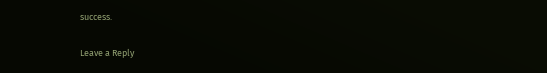success.

Leave a Reply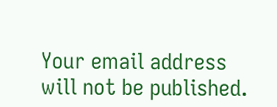Your email address will not be published.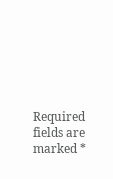Required fields are marked *